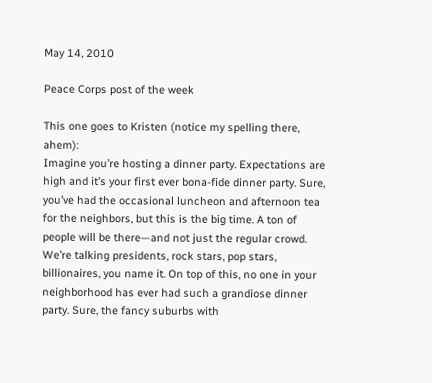May 14, 2010

Peace Corps post of the week

This one goes to Kristen (notice my spelling there, ahem):
Imagine you’re hosting a dinner party. Expectations are high and it’s your first ever bona-fide dinner party. Sure, you’ve had the occasional luncheon and afternoon tea for the neighbors, but this is the big time. A ton of people will be there—and not just the regular crowd. We’re talking presidents, rock stars, pop stars, billionaires, you name it. On top of this, no one in your neighborhood has ever had such a grandiose dinner party. Sure, the fancy suburbs with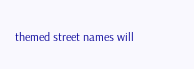themed street names will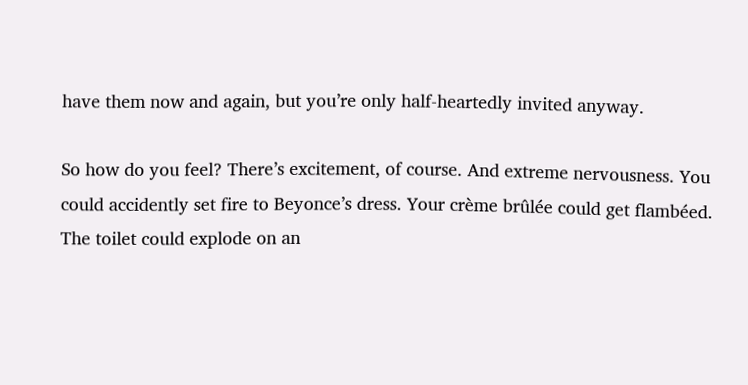have them now and again, but you’re only half-heartedly invited anyway.

So how do you feel? There’s excitement, of course. And extreme nervousness. You could accidently set fire to Beyonce’s dress. Your crème brûlée could get flambéed. The toilet could explode on an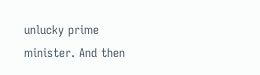unlucky prime minister. And then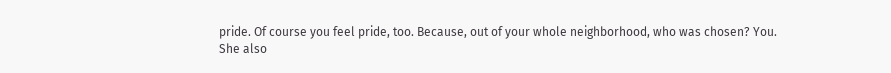pride. Of course you feel pride, too. Because, out of your whole neighborhood, who was chosen? You.
She also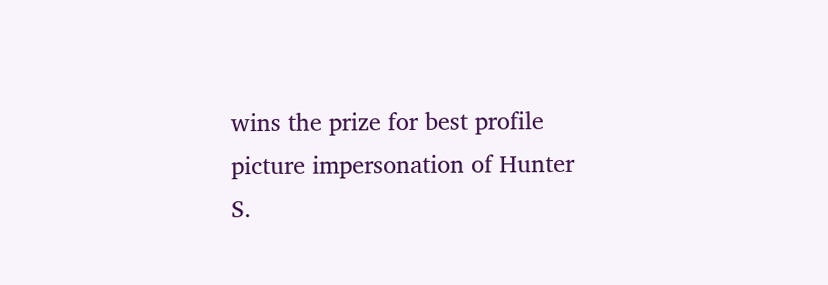wins the prize for best profile picture impersonation of Hunter S.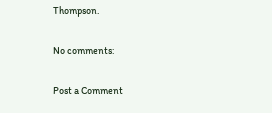Thompson.

No comments:

Post a Comment